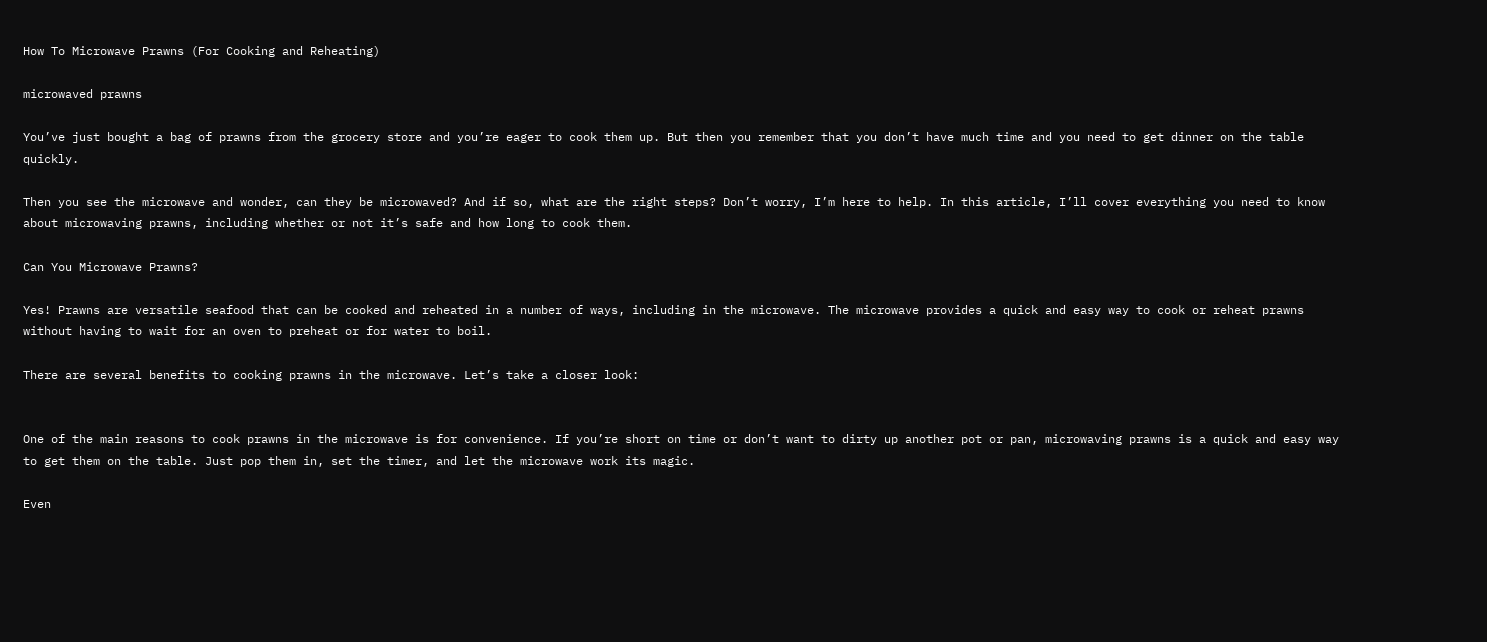How To Microwave Prawns (For Cooking and Reheating)

microwaved prawns

You’ve just bought a bag of prawns from the grocery store and you’re eager to cook them up. But then you remember that you don’t have much time and you need to get dinner on the table quickly.

Then you see the microwave and wonder, can they be microwaved? And if so, what are the right steps? Don’t worry, I’m here to help. In this article, I’ll cover everything you need to know about microwaving prawns, including whether or not it’s safe and how long to cook them.

Can You Microwave Prawns?

Yes! Prawns are versatile seafood that can be cooked and reheated in a number of ways, including in the microwave. The microwave provides a quick and easy way to cook or reheat prawns without having to wait for an oven to preheat or for water to boil.

There are several benefits to cooking prawns in the microwave. Let’s take a closer look:


One of the main reasons to cook prawns in the microwave is for convenience. If you’re short on time or don’t want to dirty up another pot or pan, microwaving prawns is a quick and easy way to get them on the table. Just pop them in, set the timer, and let the microwave work its magic.

Even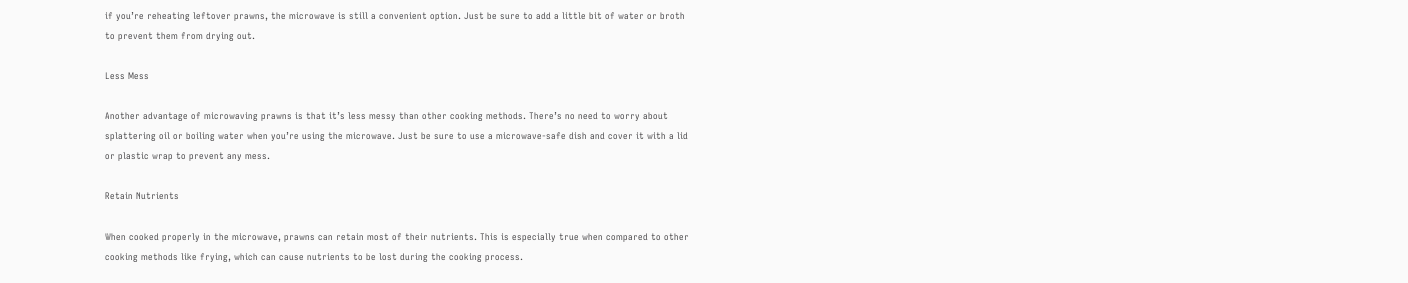if you’re reheating leftover prawns, the microwave is still a convenient option. Just be sure to add a little bit of water or broth to prevent them from drying out.

Less Mess

Another advantage of microwaving prawns is that it’s less messy than other cooking methods. There’s no need to worry about splattering oil or boiling water when you’re using the microwave. Just be sure to use a microwave-safe dish and cover it with a lid or plastic wrap to prevent any mess.

Retain Nutrients

When cooked properly in the microwave, prawns can retain most of their nutrients. This is especially true when compared to other cooking methods like frying, which can cause nutrients to be lost during the cooking process.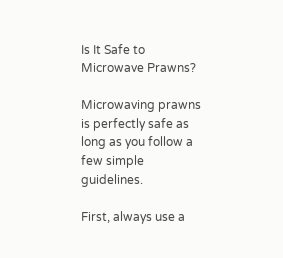Is It Safe to Microwave Prawns?

Microwaving prawns is perfectly safe as long as you follow a few simple guidelines.

First, always use a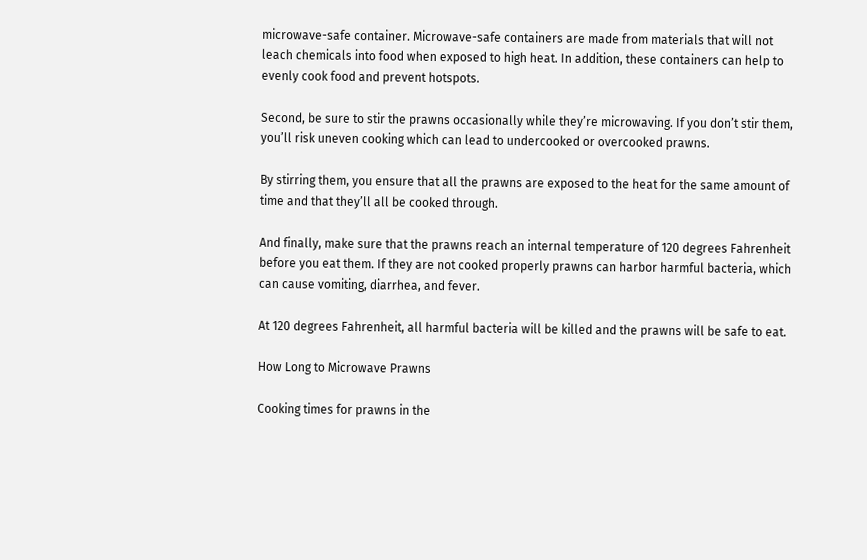microwave-safe container. Microwave-safe containers are made from materials that will not leach chemicals into food when exposed to high heat. In addition, these containers can help to evenly cook food and prevent hotspots.

Second, be sure to stir the prawns occasionally while they’re microwaving. If you don’t stir them, you’ll risk uneven cooking which can lead to undercooked or overcooked prawns.

By stirring them, you ensure that all the prawns are exposed to the heat for the same amount of time and that they’ll all be cooked through.

And finally, make sure that the prawns reach an internal temperature of 120 degrees Fahrenheit before you eat them. If they are not cooked properly prawns can harbor harmful bacteria, which can cause vomiting, diarrhea, and fever.

At 120 degrees Fahrenheit, all harmful bacteria will be killed and the prawns will be safe to eat.

How Long to Microwave Prawns

Cooking times for prawns in the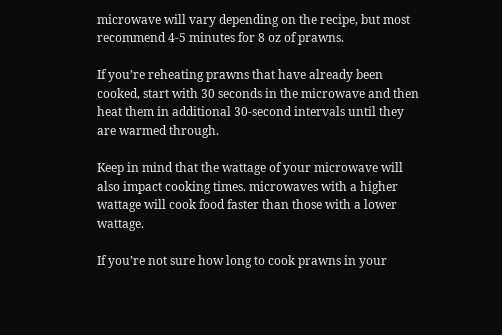microwave will vary depending on the recipe, but most recommend 4-5 minutes for 8 oz of prawns.

If you’re reheating prawns that have already been cooked, start with 30 seconds in the microwave and then heat them in additional 30-second intervals until they are warmed through.

Keep in mind that the wattage of your microwave will also impact cooking times. microwaves with a higher wattage will cook food faster than those with a lower wattage.

If you’re not sure how long to cook prawns in your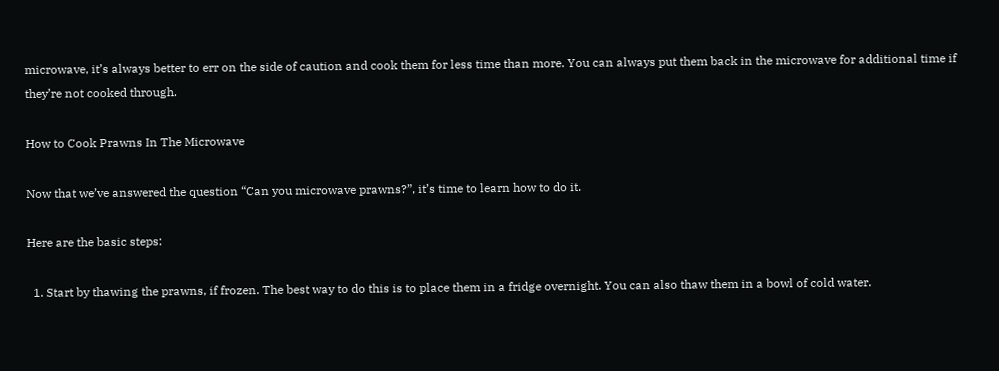microwave, it’s always better to err on the side of caution and cook them for less time than more. You can always put them back in the microwave for additional time if they’re not cooked through.

How to Cook Prawns In The Microwave

Now that we’ve answered the question “Can you microwave prawns?”, it’s time to learn how to do it.

Here are the basic steps:

  1. Start by thawing the prawns, if frozen. The best way to do this is to place them in a fridge overnight. You can also thaw them in a bowl of cold water.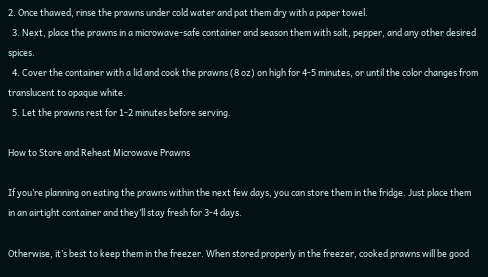2. Once thawed, rinse the prawns under cold water and pat them dry with a paper towel.
  3. Next, place the prawns in a microwave-safe container and season them with salt, pepper, and any other desired spices.
  4. Cover the container with a lid and cook the prawns (8 oz) on high for 4-5 minutes, or until the color changes from translucent to opaque white.
  5. Let the prawns rest for 1-2 minutes before serving.

How to Store and Reheat Microwave Prawns

If you’re planning on eating the prawns within the next few days, you can store them in the fridge. Just place them in an airtight container and they’ll stay fresh for 3-4 days.

Otherwise, it’s best to keep them in the freezer. When stored properly in the freezer, cooked prawns will be good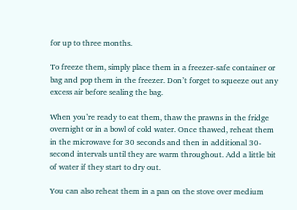for up to three months.

To freeze them, simply place them in a freezer-safe container or bag and pop them in the freezer. Don’t forget to squeeze out any excess air before sealing the bag.

When you’re ready to eat them, thaw the prawns in the fridge overnight or in a bowl of cold water. Once thawed, reheat them in the microwave for 30 seconds and then in additional 30-second intervals until they are warm throughout. Add a little bit of water if they start to dry out.

You can also reheat them in a pan on the stove over medium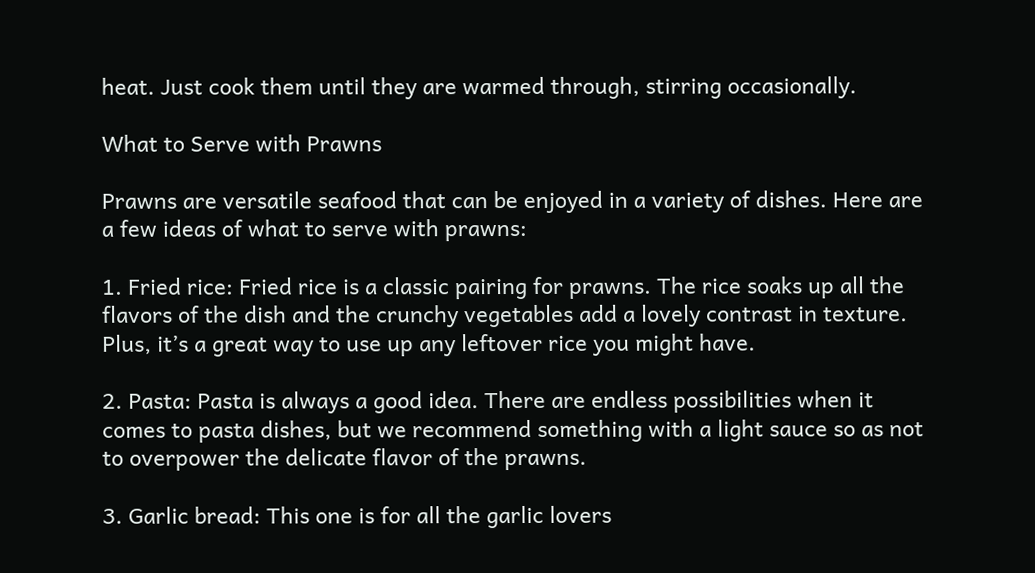heat. Just cook them until they are warmed through, stirring occasionally.

What to Serve with Prawns

Prawns are versatile seafood that can be enjoyed in a variety of dishes. Here are a few ideas of what to serve with prawns:

1. Fried rice: Fried rice is a classic pairing for prawns. The rice soaks up all the flavors of the dish and the crunchy vegetables add a lovely contrast in texture. Plus, it’s a great way to use up any leftover rice you might have.

2. Pasta: Pasta is always a good idea. There are endless possibilities when it comes to pasta dishes, but we recommend something with a light sauce so as not to overpower the delicate flavor of the prawns.

3. Garlic bread: This one is for all the garlic lovers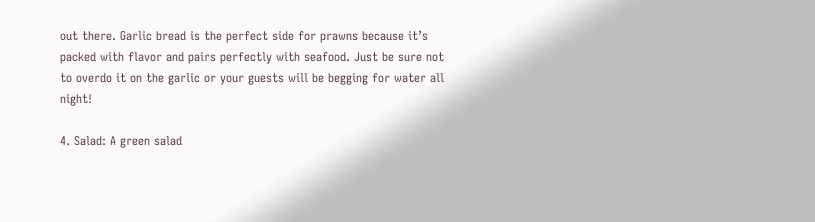out there. Garlic bread is the perfect side for prawns because it’s packed with flavor and pairs perfectly with seafood. Just be sure not to overdo it on the garlic or your guests will be begging for water all night!

4. Salad: A green salad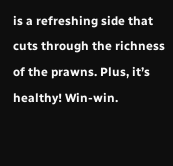is a refreshing side that cuts through the richness of the prawns. Plus, it’s healthy! Win-win.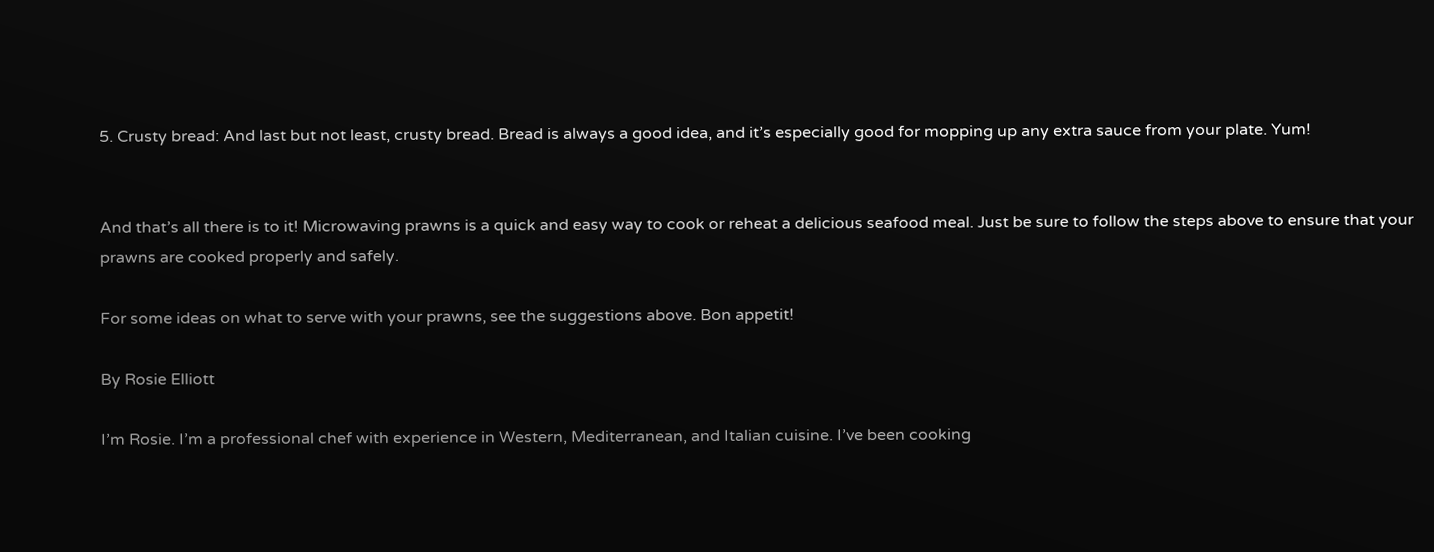5. Crusty bread: And last but not least, crusty bread. Bread is always a good idea, and it’s especially good for mopping up any extra sauce from your plate. Yum!


And that’s all there is to it! Microwaving prawns is a quick and easy way to cook or reheat a delicious seafood meal. Just be sure to follow the steps above to ensure that your prawns are cooked properly and safely.

For some ideas on what to serve with your prawns, see the suggestions above. Bon appetit!

By Rosie Elliott

I’m Rosie. I’m a professional chef with experience in Western, Mediterranean, and Italian cuisine. I’ve been cooking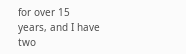for over 15 years, and I have two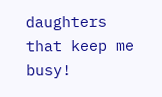daughters that keep me busy!